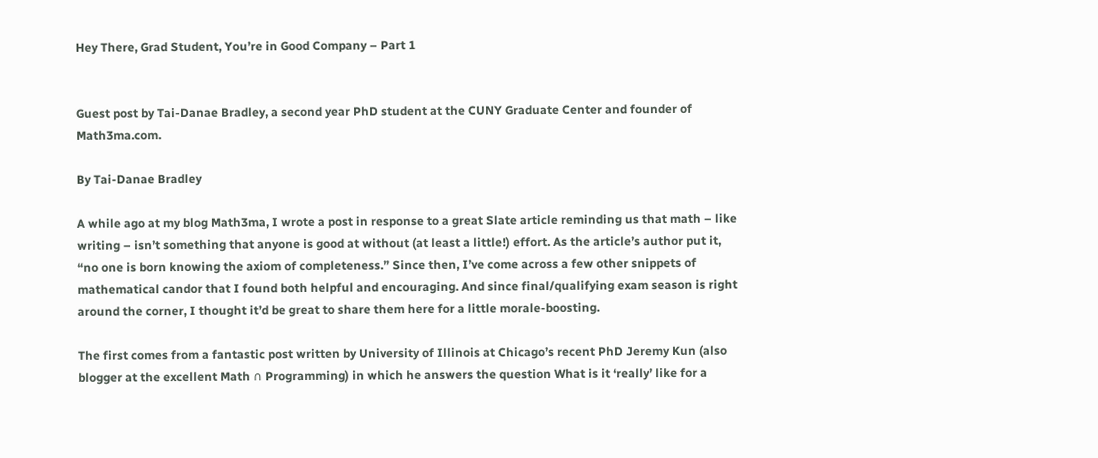Hey There, Grad Student, You’re in Good Company – Part 1


Guest post by Tai-Danae Bradley, a second year PhD student at the CUNY Graduate Center and founder of Math3ma.com.

By Tai-Danae Bradley

A while ago at my blog Math3ma, I wrote a post in response to a great Slate article reminding us that math – like writing – isn’t something that anyone is good at without (at least a little!) effort. As the article’s author put it, “no one is born knowing the axiom of completeness.” Since then, I’ve come across a few other snippets of mathematical candor that I found both helpful and encouraging. And since final/qualifying exam season is right around the corner, I thought it’d be great to share them here for a little morale-boosting.

The first comes from a fantastic post written by University of Illinois at Chicago’s recent PhD Jeremy Kun (also blogger at the excellent Math ∩ Programming) in which he answers the question What is it ‘really’ like for a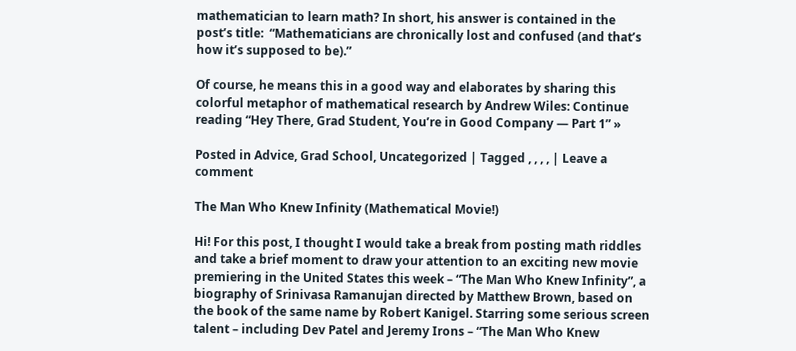mathematician to learn math? In short, his answer is contained in the post’s title:  “Mathematicians are chronically lost and confused (and that’s how it’s supposed to be).”

Of course, he means this in a good way and elaborates by sharing this colorful metaphor of mathematical research by Andrew Wiles: Continue reading “Hey There, Grad Student, You’re in Good Company — Part 1” »

Posted in Advice, Grad School, Uncategorized | Tagged , , , , | Leave a comment

The Man Who Knew Infinity (Mathematical Movie!)

Hi! For this post, I thought I would take a break from posting math riddles and take a brief moment to draw your attention to an exciting new movie premiering in the United States this week – “The Man Who Knew Infinity”, a biography of Srinivasa Ramanujan directed by Matthew Brown, based on the book of the same name by Robert Kanigel. Starring some serious screen talent – including Dev Patel and Jeremy Irons – “The Man Who Knew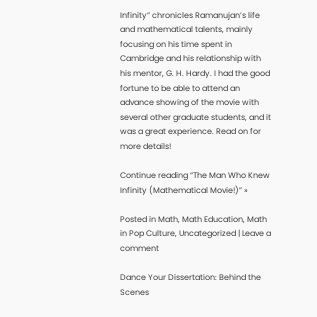Infinity” chronicles Ramanujan’s life and mathematical talents, mainly focusing on his time spent in Cambridge and his relationship with his mentor, G. H. Hardy. I had the good fortune to be able to attend an advance showing of the movie with several other graduate students, and it was a great experience. Read on for more details!

Continue reading “The Man Who Knew Infinity (Mathematical Movie!)” »

Posted in Math, Math Education, Math in Pop Culture, Uncategorized | Leave a comment

Dance Your Dissertation: Behind the Scenes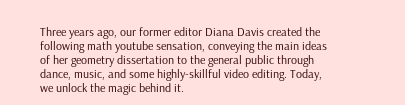Three years ago, our former editor Diana Davis created the following math youtube sensation, conveying the main ideas of her geometry dissertation to the general public through dance, music, and some highly-skillful video editing. Today, we unlock the magic behind it.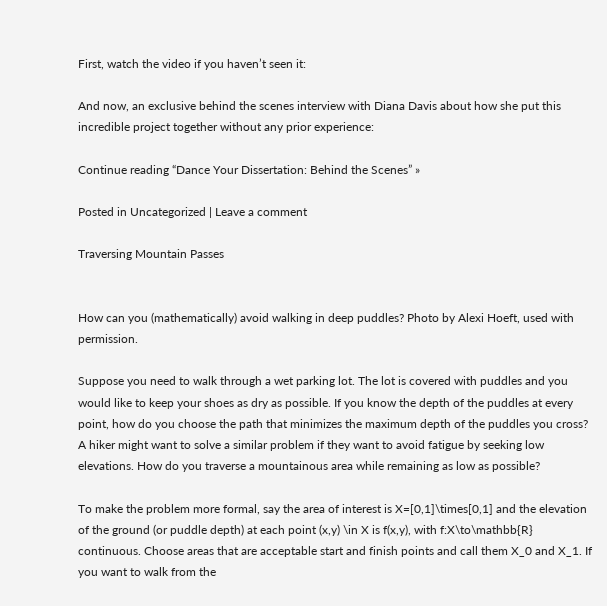First, watch the video if you haven’t seen it:

And now, an exclusive behind the scenes interview with Diana Davis about how she put this incredible project together without any prior experience:

Continue reading “Dance Your Dissertation: Behind the Scenes” »

Posted in Uncategorized | Leave a comment

Traversing Mountain Passes


How can you (mathematically) avoid walking in deep puddles? Photo by Alexi Hoeft, used with permission.

Suppose you need to walk through a wet parking lot. The lot is covered with puddles and you would like to keep your shoes as dry as possible. If you know the depth of the puddles at every point, how do you choose the path that minimizes the maximum depth of the puddles you cross? A hiker might want to solve a similar problem if they want to avoid fatigue by seeking low elevations. How do you traverse a mountainous area while remaining as low as possible?

To make the problem more formal, say the area of interest is X=[0,1]\times[0,1] and the elevation of the ground (or puddle depth) at each point (x,y) \in X is f(x,y), with f:X\to\mathbb{R} continuous. Choose areas that are acceptable start and finish points and call them X_0 and X_1. If you want to walk from the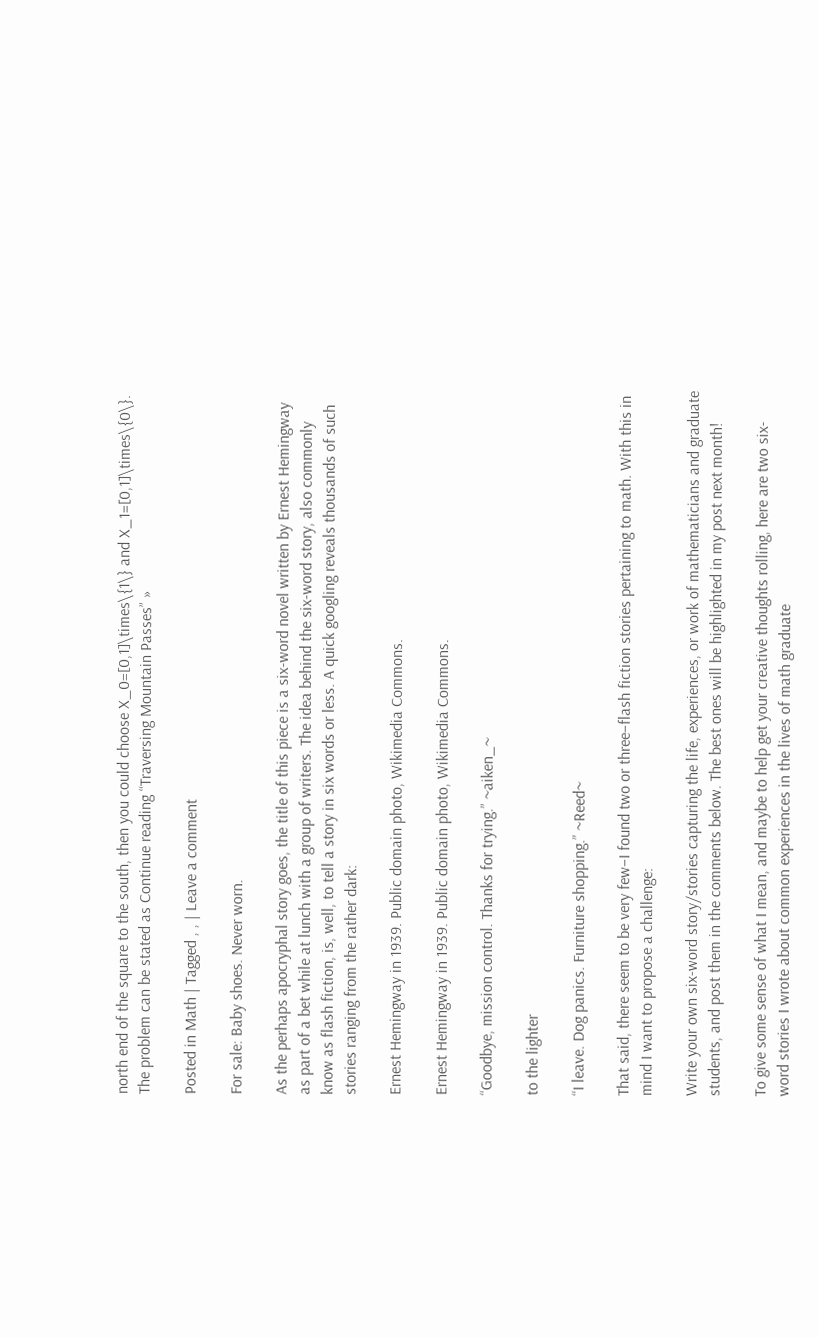north end of the square to the south, then you could choose X_0=[0,1]\times\{1\} and X_1=[0,1]\times\{0\}. The problem can be stated as Continue reading “Traversing Mountain Passes” »

Posted in Math | Tagged , , | Leave a comment

For sale: Baby shoes. Never worn.

As the perhaps apocryphal story goes, the title of this piece is a six-word novel written by Ernest Hemingway as part of a bet while at lunch with a group of writers. The idea behind the six-word story, also commonly know as flash fiction, is, well, to tell a story in six words or less. A quick googling reveals thousands of such stories ranging from the rather dark:

Ernest Hemingway in 1939. Public domain photo, Wikimedia Commons.

Ernest Hemingway in 1939. Public domain photo, Wikimedia Commons.

“Goodbye, mission control. Thanks for trying.” ~aiken_~

to the lighter

“I leave. Dog panics. Furniture shopping.” ~Reed~

That said, there seem to be very few–I found two or three–flash fiction stories pertaining to math. With this in mind I want to propose a challenge:

Write your own six-word story/stories capturing the life, experiences, or work of mathematicians and graduate students, and post them in the comments below. The best ones will be highlighted in my post next month!

To give some sense of what I mean, and maybe to help get your creative thoughts rolling, here are two six-word stories I wrote about common experiences in the lives of math graduate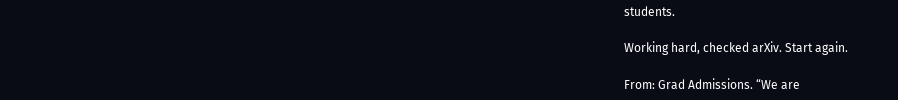students.

Working hard, checked arXiv. Start again.

From: Grad Admissions. “We are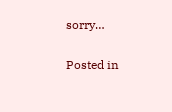sorry…

Posted in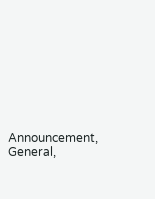Announcement, General,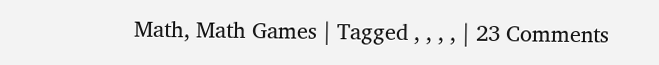Math, Math Games | Tagged , , , , | 23 Comments